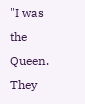"I was the Queen. They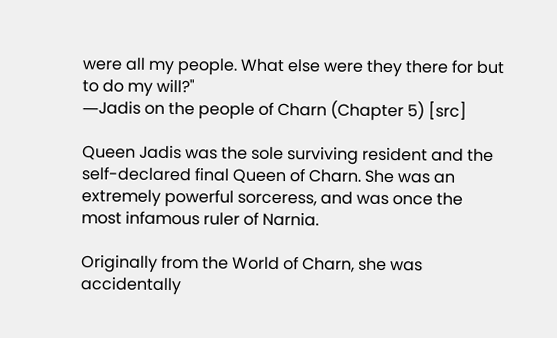were all my people. What else were they there for but to do my will?"
―Jadis on the people of Charn (Chapter 5) [src]

Queen Jadis was the sole surviving resident and the self-declared final Queen of Charn. She was an extremely powerful sorceress, and was once the most infamous ruler of Narnia.

Originally from the World of Charn, she was accidentally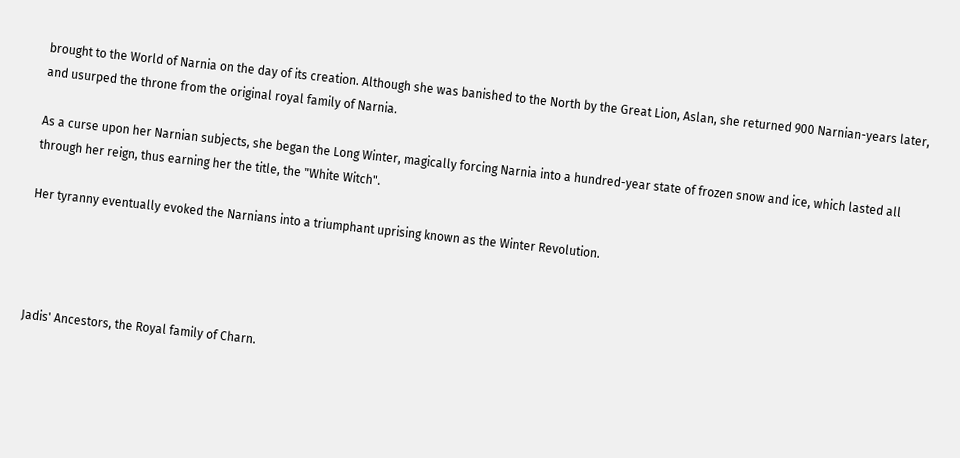brought to the World of Narnia on the day of its creation. Although she was banished to the North by the Great Lion, Aslan, she returned 900 Narnian-years later, and usurped the throne from the original royal family of Narnia.

As a curse upon her Narnian subjects, she began the Long Winter, magically forcing Narnia into a hundred-year state of frozen snow and ice, which lasted all through her reign, thus earning her the title, the "White Witch".

Her tyranny eventually evoked the Narnians into a triumphant uprising known as the Winter Revolution.




Jadis' Ancestors, the Royal family of Charn.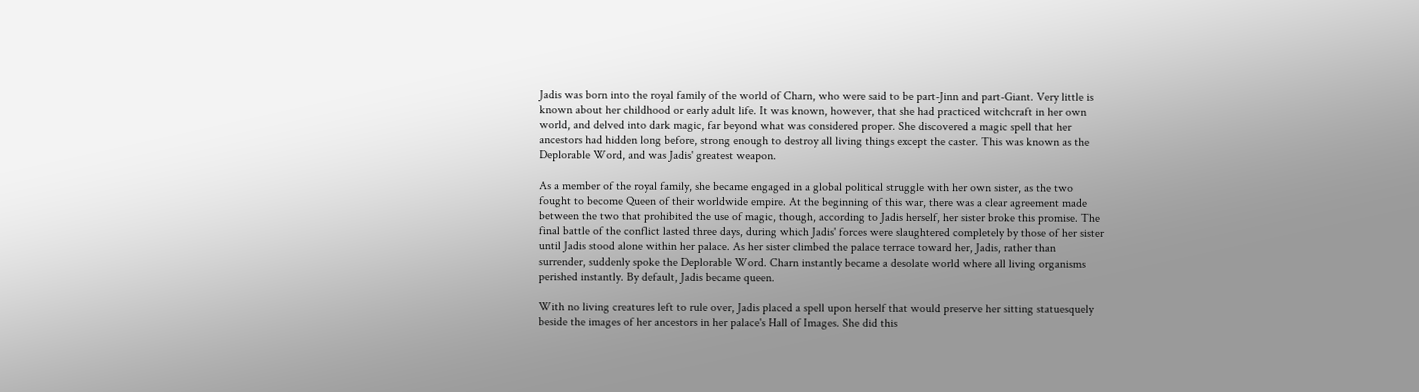Jadis was born into the royal family of the world of Charn, who were said to be part-Jinn and part-Giant. Very little is known about her childhood or early adult life. It was known, however, that she had practiced witchcraft in her own world, and delved into dark magic, far beyond what was considered proper. She discovered a magic spell that her ancestors had hidden long before, strong enough to destroy all living things except the caster. This was known as the Deplorable Word, and was Jadis' greatest weapon.

As a member of the royal family, she became engaged in a global political struggle with her own sister, as the two fought to become Queen of their worldwide empire. At the beginning of this war, there was a clear agreement made between the two that prohibited the use of magic, though, according to Jadis herself, her sister broke this promise. The final battle of the conflict lasted three days, during which Jadis' forces were slaughtered completely by those of her sister until Jadis stood alone within her palace. As her sister climbed the palace terrace toward her, Jadis, rather than surrender, suddenly spoke the Deplorable Word. Charn instantly became a desolate world where all living organisms perished instantly. By default, Jadis became queen.

With no living creatures left to rule over, Jadis placed a spell upon herself that would preserve her sitting statuesquely beside the images of her ancestors in her palace's Hall of Images. She did this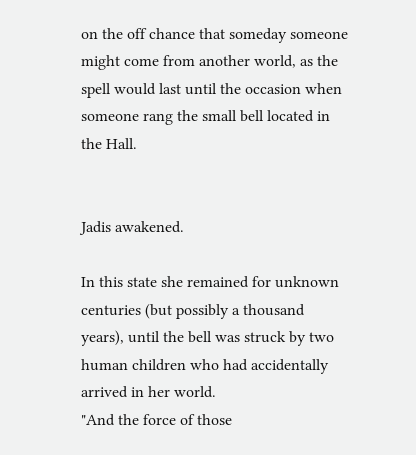on the off chance that someday someone might come from another world, as the spell would last until the occasion when someone rang the small bell located in the Hall.


Jadis awakened.

In this state she remained for unknown centuries (but possibly a thousand years), until the bell was struck by two human children who had accidentally arrived in her world.
"And the force of those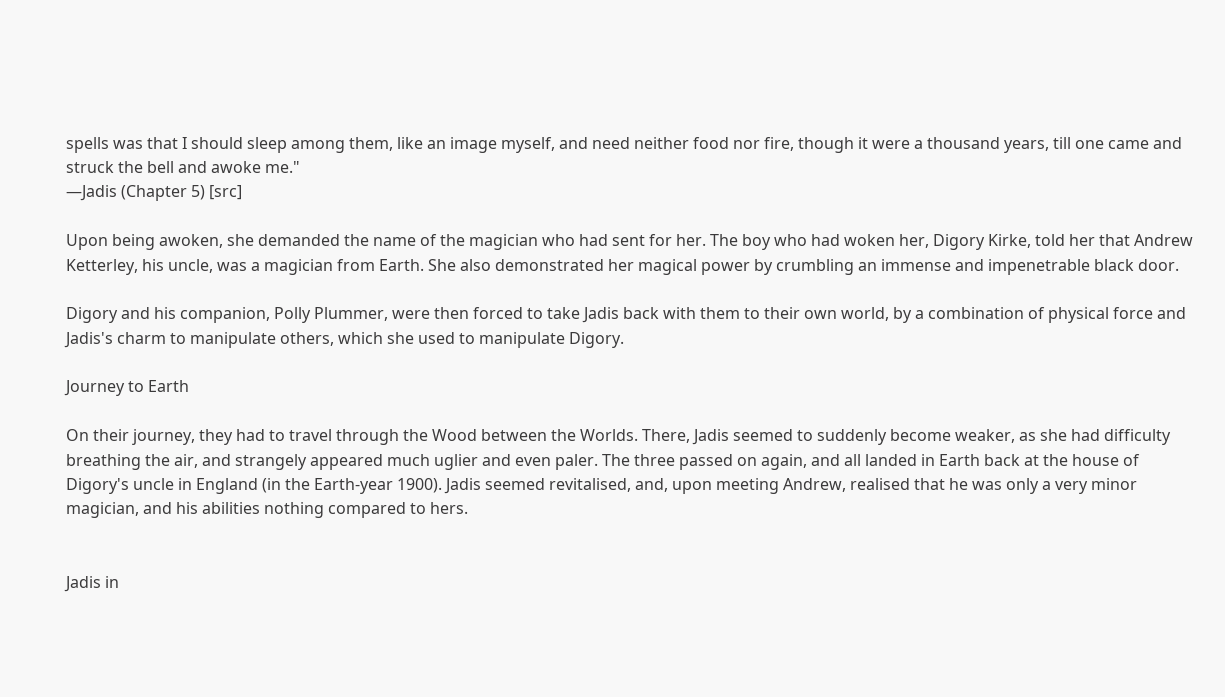spells was that I should sleep among them, like an image myself, and need neither food nor fire, though it were a thousand years, till one came and struck the bell and awoke me."
―Jadis (Chapter 5) [src]

Upon being awoken, she demanded the name of the magician who had sent for her. The boy who had woken her, Digory Kirke, told her that Andrew Ketterley, his uncle, was a magician from Earth. She also demonstrated her magical power by crumbling an immense and impenetrable black door.

Digory and his companion, Polly Plummer, were then forced to take Jadis back with them to their own world, by a combination of physical force and Jadis's charm to manipulate others, which she used to manipulate Digory.

Journey to Earth

On their journey, they had to travel through the Wood between the Worlds. There, Jadis seemed to suddenly become weaker, as she had difficulty breathing the air, and strangely appeared much uglier and even paler. The three passed on again, and all landed in Earth back at the house of Digory's uncle in England (in the Earth-year 1900). Jadis seemed revitalised, and, upon meeting Andrew, realised that he was only a very minor magician, and his abilities nothing compared to hers.


Jadis in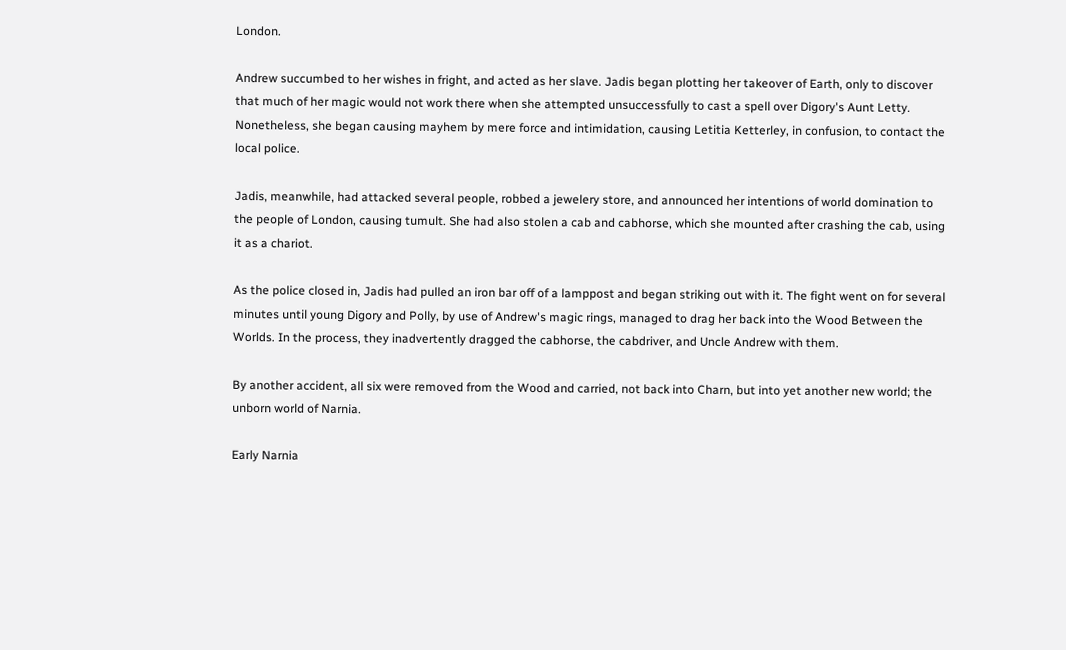London.

Andrew succumbed to her wishes in fright, and acted as her slave. Jadis began plotting her takeover of Earth, only to discover that much of her magic would not work there when she attempted unsuccessfully to cast a spell over Digory's Aunt Letty. Nonetheless, she began causing mayhem by mere force and intimidation, causing Letitia Ketterley, in confusion, to contact the local police.

Jadis, meanwhile, had attacked several people, robbed a jewelery store, and announced her intentions of world domination to the people of London, causing tumult. She had also stolen a cab and cabhorse, which she mounted after crashing the cab, using it as a chariot.

As the police closed in, Jadis had pulled an iron bar off of a lamppost and began striking out with it. The fight went on for several minutes until young Digory and Polly, by use of Andrew's magic rings, managed to drag her back into the Wood Between the Worlds. In the process, they inadvertently dragged the cabhorse, the cabdriver, and Uncle Andrew with them.

By another accident, all six were removed from the Wood and carried, not back into Charn, but into yet another new world; the unborn world of Narnia.

Early Narnia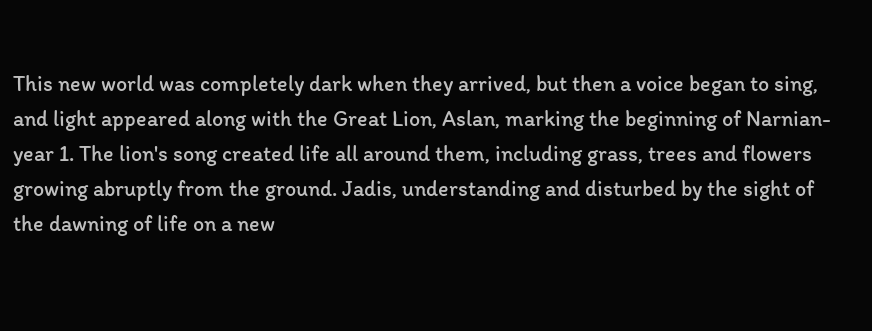This new world was completely dark when they arrived, but then a voice began to sing, and light appeared along with the Great Lion, Aslan, marking the beginning of Narnian-year 1. The lion's song created life all around them, including grass, trees and flowers growing abruptly from the ground. Jadis, understanding and disturbed by the sight of the dawning of life on a new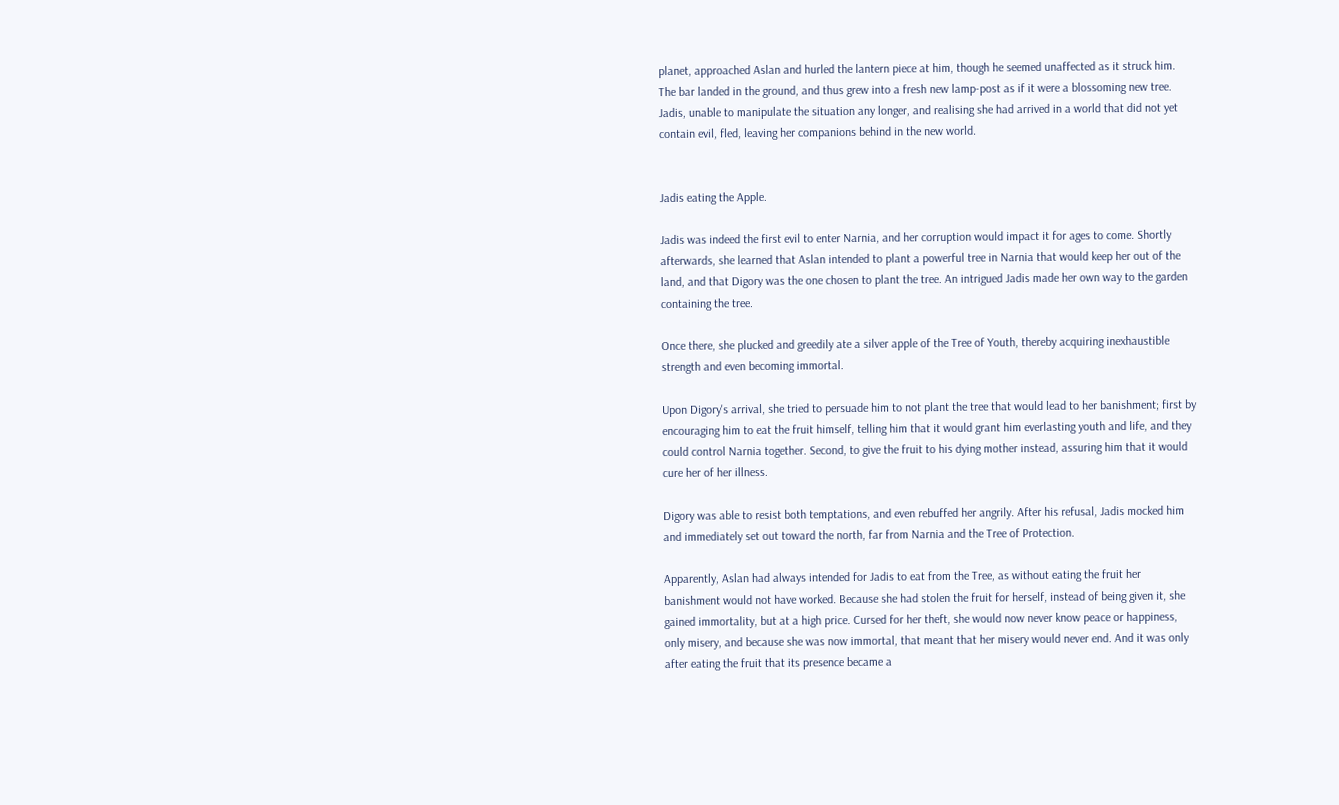planet, approached Aslan and hurled the lantern piece at him, though he seemed unaffected as it struck him. The bar landed in the ground, and thus grew into a fresh new lamp-post as if it were a blossoming new tree. Jadis, unable to manipulate the situation any longer, and realising she had arrived in a world that did not yet contain evil, fled, leaving her companions behind in the new world.


Jadis eating the Apple.

Jadis was indeed the first evil to enter Narnia, and her corruption would impact it for ages to come. Shortly afterwards, she learned that Aslan intended to plant a powerful tree in Narnia that would keep her out of the land, and that Digory was the one chosen to plant the tree. An intrigued Jadis made her own way to the garden containing the tree.

Once there, she plucked and greedily ate a silver apple of the Tree of Youth, thereby acquiring inexhaustible strength and even becoming immortal.

Upon Digory's arrival, she tried to persuade him to not plant the tree that would lead to her banishment; first by encouraging him to eat the fruit himself, telling him that it would grant him everlasting youth and life, and they could control Narnia together. Second, to give the fruit to his dying mother instead, assuring him that it would cure her of her illness.

Digory was able to resist both temptations, and even rebuffed her angrily. After his refusal, Jadis mocked him and immediately set out toward the north, far from Narnia and the Tree of Protection.

Apparently, Aslan had always intended for Jadis to eat from the Tree, as without eating the fruit her banishment would not have worked. Because she had stolen the fruit for herself, instead of being given it, she gained immortality, but at a high price. Cursed for her theft, she would now never know peace or happiness, only misery, and because she was now immortal, that meant that her misery would never end. And it was only after eating the fruit that its presence became a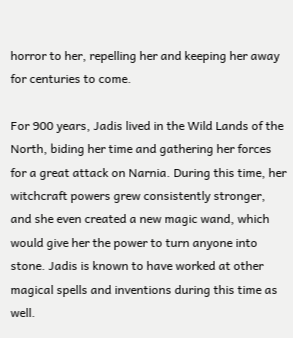horror to her, repelling her and keeping her away for centuries to come.

For 900 years, Jadis lived in the Wild Lands of the North, biding her time and gathering her forces for a great attack on Narnia. During this time, her witchcraft powers grew consistently stronger, and she even created a new magic wand, which would give her the power to turn anyone into stone. Jadis is known to have worked at other magical spells and inventions during this time as well.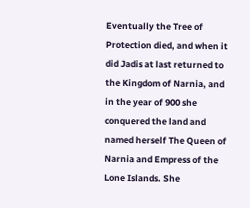Eventually the Tree of Protection died, and when it did Jadis at last returned to the Kingdom of Narnia, and in the year of 900 she conquered the land and named herself The Queen of Narnia and Empress of the Lone Islands. She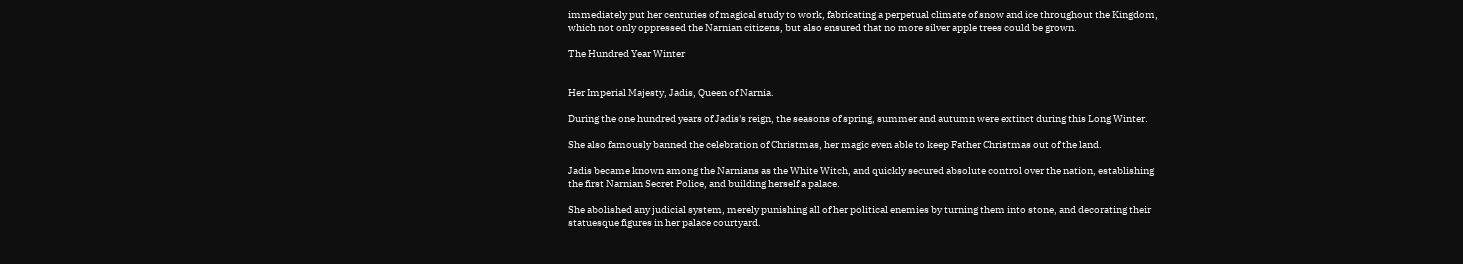immediately put her centuries of magical study to work, fabricating a perpetual climate of snow and ice throughout the Kingdom, which not only oppressed the Narnian citizens, but also ensured that no more silver apple trees could be grown.

The Hundred Year Winter


Her Imperial Majesty, Jadis, Queen of Narnia.

During the one hundred years of Jadis's reign, the seasons of spring, summer and autumn were extinct during this Long Winter.

She also famously banned the celebration of Christmas, her magic even able to keep Father Christmas out of the land.

Jadis became known among the Narnians as the White Witch, and quickly secured absolute control over the nation, establishing the first Narnian Secret Police, and building herself a palace.

She abolished any judicial system, merely punishing all of her political enemies by turning them into stone, and decorating their statuesque figures in her palace courtyard.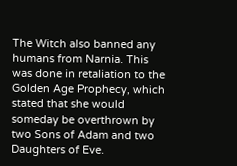The Witch also banned any humans from Narnia. This was done in retaliation to the Golden Age Prophecy, which stated that she would someday be overthrown by two Sons of Adam and two Daughters of Eve.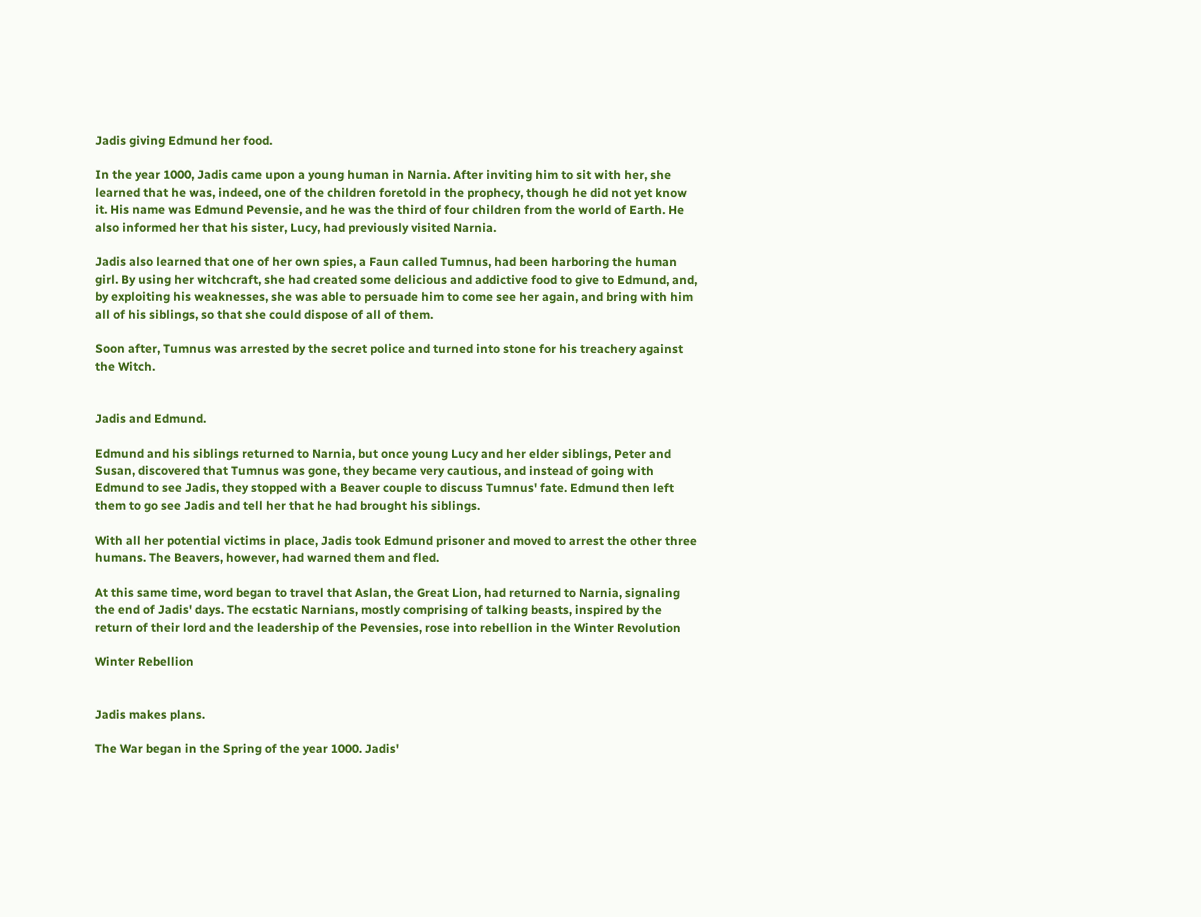Jadis giving Edmund her food.

In the year 1000, Jadis came upon a young human in Narnia. After inviting him to sit with her, she learned that he was, indeed, one of the children foretold in the prophecy, though he did not yet know it. His name was Edmund Pevensie, and he was the third of four children from the world of Earth. He also informed her that his sister, Lucy, had previously visited Narnia.

Jadis also learned that one of her own spies, a Faun called Tumnus, had been harboring the human girl. By using her witchcraft, she had created some delicious and addictive food to give to Edmund, and, by exploiting his weaknesses, she was able to persuade him to come see her again, and bring with him all of his siblings, so that she could dispose of all of them.

Soon after, Tumnus was arrested by the secret police and turned into stone for his treachery against the Witch.


Jadis and Edmund.

Edmund and his siblings returned to Narnia, but once young Lucy and her elder siblings, Peter and Susan, discovered that Tumnus was gone, they became very cautious, and instead of going with Edmund to see Jadis, they stopped with a Beaver couple to discuss Tumnus' fate. Edmund then left them to go see Jadis and tell her that he had brought his siblings.

With all her potential victims in place, Jadis took Edmund prisoner and moved to arrest the other three humans. The Beavers, however, had warned them and fled.

At this same time, word began to travel that Aslan, the Great Lion, had returned to Narnia, signaling the end of Jadis' days. The ecstatic Narnians, mostly comprising of talking beasts, inspired by the return of their lord and the leadership of the Pevensies, rose into rebellion in the Winter Revolution

Winter Rebellion


Jadis makes plans.

The War began in the Spring of the year 1000. Jadis'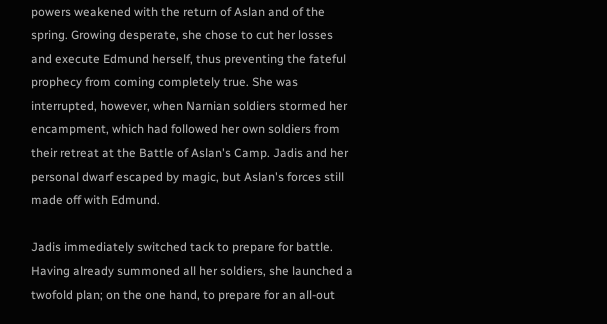powers weakened with the return of Aslan and of the spring. Growing desperate, she chose to cut her losses and execute Edmund herself, thus preventing the fateful prophecy from coming completely true. She was interrupted, however, when Narnian soldiers stormed her encampment, which had followed her own soldiers from their retreat at the Battle of Aslan's Camp. Jadis and her personal dwarf escaped by magic, but Aslan's forces still made off with Edmund.

Jadis immediately switched tack to prepare for battle. Having already summoned all her soldiers, she launched a twofold plan; on the one hand, to prepare for an all-out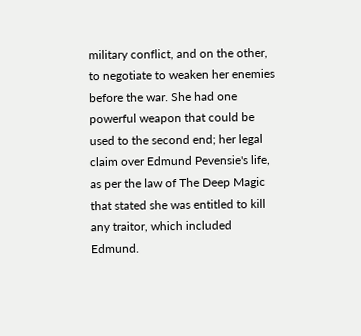military conflict, and on the other, to negotiate to weaken her enemies before the war. She had one powerful weapon that could be used to the second end; her legal claim over Edmund Pevensie's life, as per the law of The Deep Magic that stated she was entitled to kill any traitor, which included Edmund.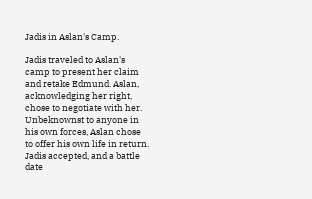Jadis in Aslan's Camp.

Jadis traveled to Aslan's camp to present her claim and retake Edmund. Aslan, acknowledging her right, chose to negotiate with her. Unbeknownst to anyone in his own forces, Aslan chose to offer his own life in return. Jadis accepted, and a battle date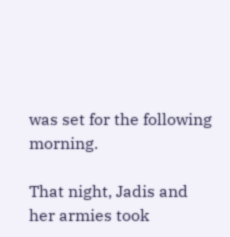was set for the following morning.

That night, Jadis and her armies took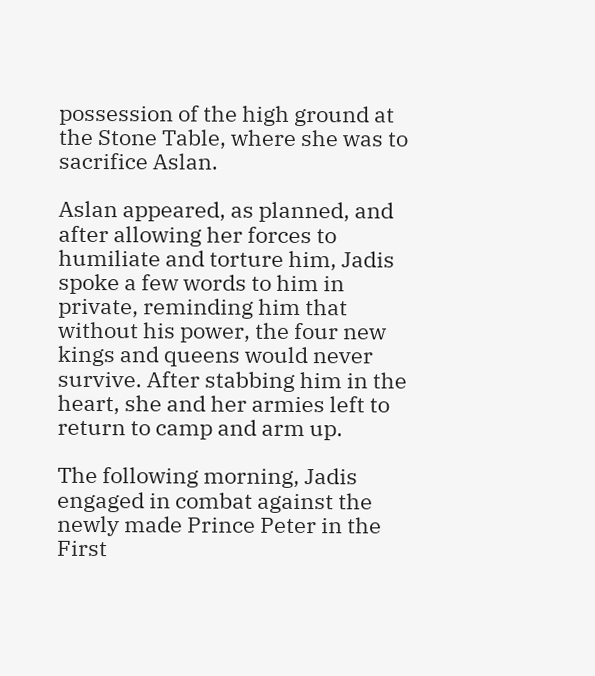possession of the high ground at the Stone Table, where she was to sacrifice Aslan.

Aslan appeared, as planned, and after allowing her forces to humiliate and torture him, Jadis spoke a few words to him in private, reminding him that without his power, the four new kings and queens would never survive. After stabbing him in the heart, she and her armies left to return to camp and arm up.

The following morning, Jadis engaged in combat against the newly made Prince Peter in the First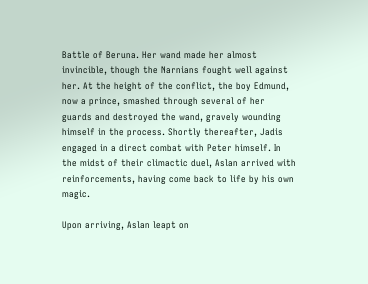Battle of Beruna. Her wand made her almost invincible, though the Narnians fought well against her. At the height of the conflict, the boy Edmund, now a prince, smashed through several of her guards and destroyed the wand, gravely wounding himself in the process. Shortly thereafter, Jadis engaged in a direct combat with Peter himself. In the midst of their climactic duel, Aslan arrived with reinforcements, having come back to life by his own magic.

Upon arriving, Aslan leapt on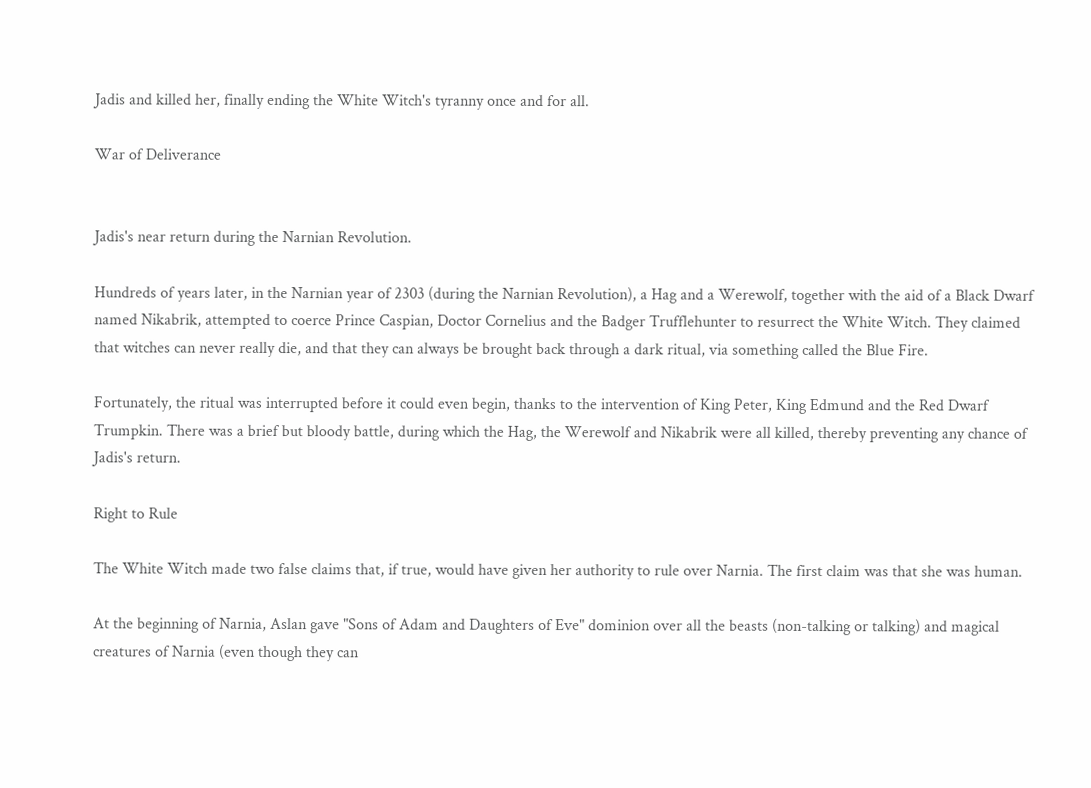Jadis and killed her, finally ending the White Witch's tyranny once and for all.

War of Deliverance


Jadis's near return during the Narnian Revolution.

Hundreds of years later, in the Narnian year of 2303 (during the Narnian Revolution), a Hag and a Werewolf, together with the aid of a Black Dwarf named Nikabrik, attempted to coerce Prince Caspian, Doctor Cornelius and the Badger Trufflehunter to resurrect the White Witch. They claimed that witches can never really die, and that they can always be brought back through a dark ritual, via something called the Blue Fire.

Fortunately, the ritual was interrupted before it could even begin, thanks to the intervention of King Peter, King Edmund and the Red Dwarf Trumpkin. There was a brief but bloody battle, during which the Hag, the Werewolf and Nikabrik were all killed, thereby preventing any chance of Jadis's return.

Right to Rule

The White Witch made two false claims that, if true, would have given her authority to rule over Narnia. The first claim was that she was human.

At the beginning of Narnia, Aslan gave "Sons of Adam and Daughters of Eve" dominion over all the beasts (non-talking or talking) and magical creatures of Narnia (even though they can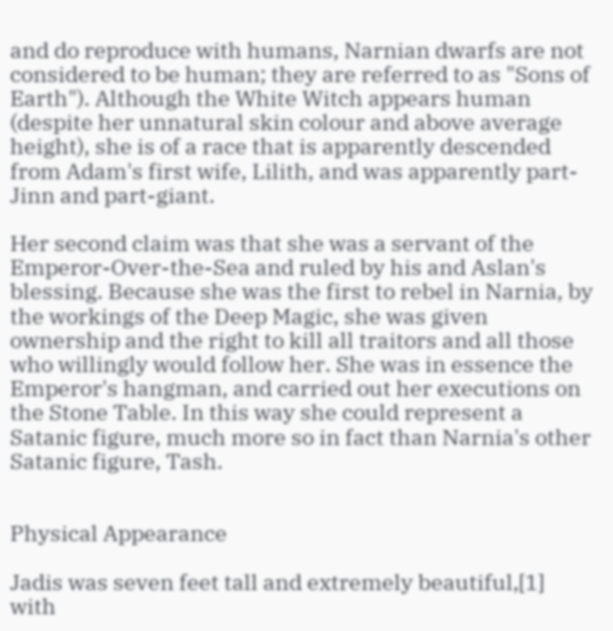and do reproduce with humans, Narnian dwarfs are not considered to be human; they are referred to as "Sons of Earth"). Although the White Witch appears human (despite her unnatural skin colour and above average height), she is of a race that is apparently descended from Adam's first wife, Lilith, and was apparently part-Jinn and part-giant.

Her second claim was that she was a servant of the Emperor-Over-the-Sea and ruled by his and Aslan's blessing. Because she was the first to rebel in Narnia, by the workings of the Deep Magic, she was given ownership and the right to kill all traitors and all those who willingly would follow her. She was in essence the Emperor's hangman, and carried out her executions on the Stone Table. In this way she could represent a Satanic figure, much more so in fact than Narnia's other Satanic figure, Tash.


Physical Appearance

Jadis was seven feet tall and extremely beautiful,[1] with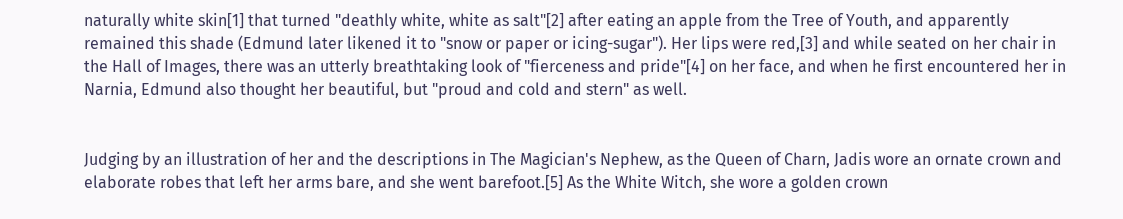naturally white skin[1] that turned "deathly white, white as salt"[2] after eating an apple from the Tree of Youth, and apparently remained this shade (Edmund later likened it to "snow or paper or icing-sugar"). Her lips were red,[3] and while seated on her chair in the Hall of Images, there was an utterly breathtaking look of "fierceness and pride"[4] on her face, and when he first encountered her in Narnia, Edmund also thought her beautiful, but "proud and cold and stern" as well.


Judging by an illustration of her and the descriptions in The Magician's Nephew, as the Queen of Charn, Jadis wore an ornate crown and elaborate robes that left her arms bare, and she went barefoot.[5] As the White Witch, she wore a golden crown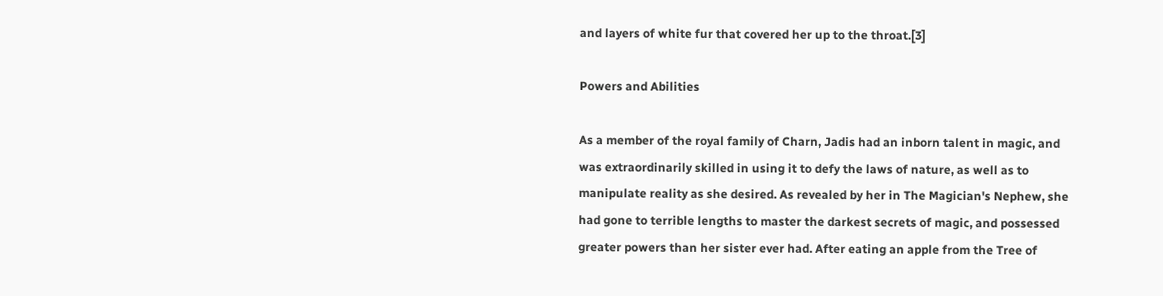and layers of white fur that covered her up to the throat.[3]

Powers and Abilities

As a member of the royal family of Charn, Jadis had an inborn talent in magic, and was extraordinarily skilled in using it to defy the laws of nature, as well as to manipulate reality as she desired. As revealed by her in The Magician's Nephew, she had gone to terrible lengths to master the darkest secrets of magic, and possessed greater powers than her sister ever had. After eating an apple from the Tree of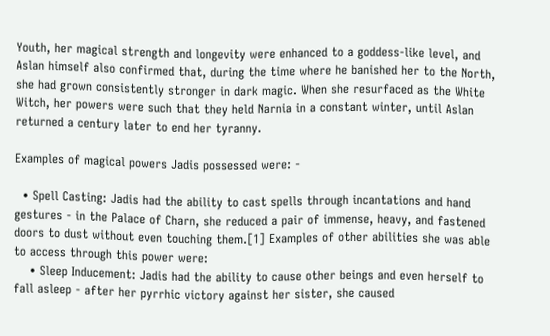Youth, her magical strength and longevity were enhanced to a goddess-like level, and Aslan himself also confirmed that, during the time where he banished her to the North, she had grown consistently stronger in dark magic. When she resurfaced as the White Witch, her powers were such that they held Narnia in a constant winter, until Aslan returned a century later to end her tyranny.

Examples of magical powers Jadis possessed were: -

  • Spell Casting: Jadis had the ability to cast spells through incantations and hand gestures - in the Palace of Charn, she reduced a pair of immense, heavy, and fastened doors to dust without even touching them.[1] Examples of other abilities she was able to access through this power were:
    • Sleep Inducement: Jadis had the ability to cause other beings and even herself to fall asleep - after her pyrrhic victory against her sister, she caused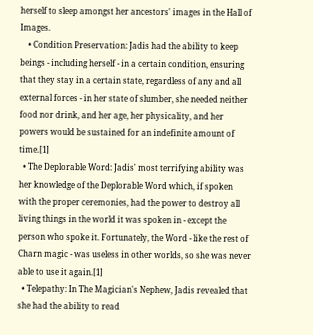herself to sleep amongst her ancestors' images in the Hall of Images.
    • Condition Preservation: Jadis had the ability to keep beings - including herself - in a certain condition, ensuring that they stay in a certain state, regardless of any and all external forces - in her state of slumber, she needed neither food nor drink, and her age, her physicality, and her powers would be sustained for an indefinite amount of time.[1]
  • The Deplorable Word: Jadis' most terrifying ability was her knowledge of the Deplorable Word which, if spoken with the proper ceremonies, had the power to destroy all living things in the world it was spoken in - except the person who spoke it. Fortunately, the Word - like the rest of Charn magic - was useless in other worlds, so she was never able to use it again.[1]
  • Telepathy: In The Magician's Nephew, Jadis revealed that she had the ability to read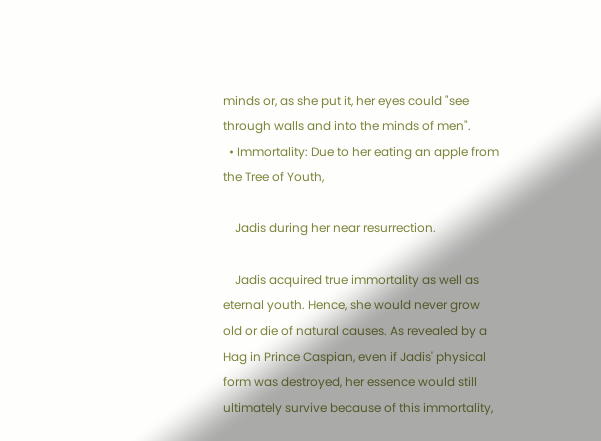minds or, as she put it, her eyes could "see through walls and into the minds of men".
  • Immortality: Due to her eating an apple from the Tree of Youth,

    Jadis during her near resurrection.

    Jadis acquired true immortality as well as eternal youth. Hence, she would never grow old or die of natural causes. As revealed by a Hag in Prince Caspian, even if Jadis' physical form was destroyed, her essence would still ultimately survive because of this immortality,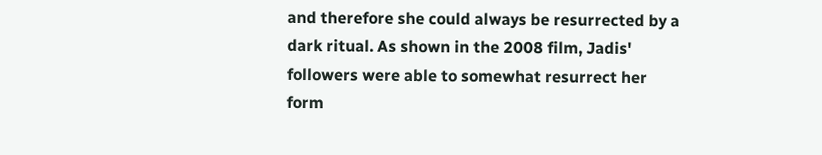and therefore she could always be resurrected by a dark ritual. As shown in the 2008 film, Jadis' followers were able to somewhat resurrect her form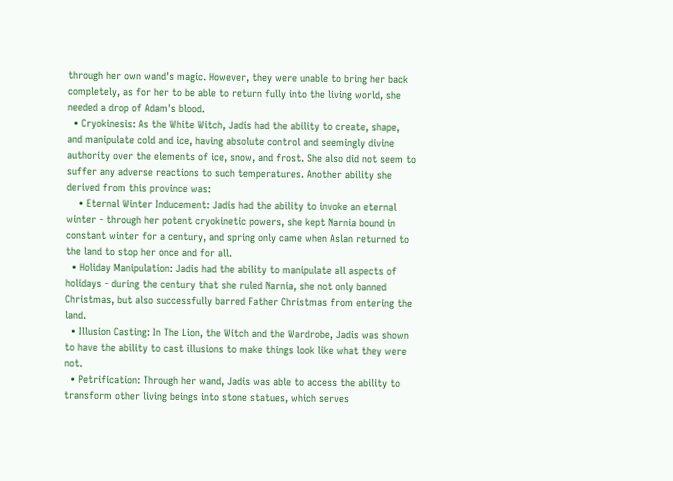through her own wand's magic. However, they were unable to bring her back completely, as for her to be able to return fully into the living world, she needed a drop of Adam's blood.
  • Cryokinesis: As the White Witch, Jadis had the ability to create, shape, and manipulate cold and ice, having absolute control and seemingly divine authority over the elements of ice, snow, and frost. She also did not seem to suffer any adverse reactions to such temperatures. Another ability she derived from this province was:
    • Eternal Winter Inducement: Jadis had the ability to invoke an eternal winter - through her potent cryokinetic powers, she kept Narnia bound in constant winter for a century, and spring only came when Aslan returned to the land to stop her once and for all.
  • Holiday Manipulation: Jadis had the ability to manipulate all aspects of holidays - during the century that she ruled Narnia, she not only banned Christmas, but also successfully barred Father Christmas from entering the land.
  • Illusion Casting: In The Lion, the Witch and the Wardrobe, Jadis was shown to have the ability to cast illusions to make things look like what they were not.
  • Petrification: Through her wand, Jadis was able to access the ability to transform other living beings into stone statues, which serves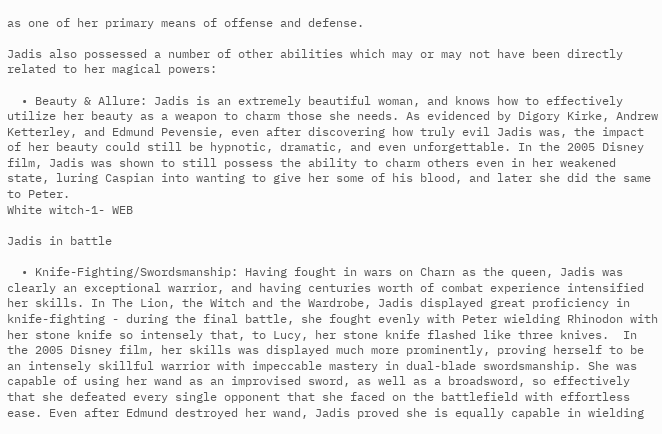as one of her primary means of offense and defense.

Jadis also possessed a number of other abilities which may or may not have been directly related to her magical powers:

  • Beauty & Allure: Jadis is an extremely beautiful woman, and knows how to effectively utilize her beauty as a weapon to charm those she needs. As evidenced by Digory Kirke, Andrew Ketterley, and Edmund Pevensie, even after discovering how truly evil Jadis was, the impact of her beauty could still be hypnotic, dramatic, and even unforgettable. In the 2005 Disney film, Jadis was shown to still possess the ability to charm others even in her weakened state, luring Caspian into wanting to give her some of his blood, and later she did the same to Peter.
White witch-1- WEB

Jadis in battle

  • Knife-Fighting/Swordsmanship: Having fought in wars on Charn as the queen, Jadis was clearly an exceptional warrior, and having centuries worth of combat experience intensified her skills. In The Lion, the Witch and the Wardrobe, Jadis displayed great proficiency in knife-fighting - during the final battle, she fought evenly with Peter wielding Rhinodon with her stone knife so intensely that, to Lucy, her stone knife flashed like three knives.  In the 2005 Disney film, her skills was displayed much more prominently, proving herself to be an intensely skillful warrior with impeccable mastery in dual-blade swordsmanship. She was capable of using her wand as an improvised sword, as well as a broadsword, so effectively that she defeated every single opponent that she faced on the battlefield with effortless ease. Even after Edmund destroyed her wand, Jadis proved she is equally capable in wielding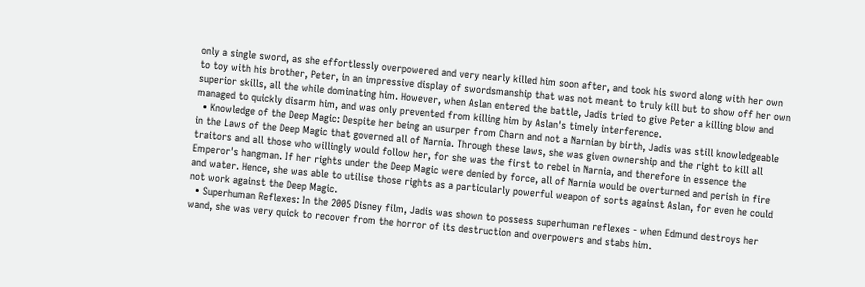only a single sword, as she effortlessly overpowered and very nearly killed him soon after, and took his sword along with her own to toy with his brother, Peter, in an impressive display of swordsmanship that was not meant to truly kill but to show off her own superior skills, all the while dominating him. However, when Aslan entered the battle, Jadis tried to give Peter a killing blow and managed to quickly disarm him, and was only prevented from killing him by Aslan's timely interference.
  • Knowledge of the Deep Magic: Despite her being an usurper from Charn and not a Narnian by birth, Jadis was still knowledgeable in the Laws of the Deep Magic that governed all of Narnia. Through these laws, she was given ownership and the right to kill all traitors and all those who willingly would follow her, for she was the first to rebel in Narnia, and therefore in essence the Emperor's hangman. If her rights under the Deep Magic were denied by force, all of Narnia would be overturned and perish in fire and water. Hence, she was able to utilise those rights as a particularly powerful weapon of sorts against Aslan, for even he could not work against the Deep Magic.
  • Superhuman Reflexes: In the 2005 Disney film, Jadis was shown to possess superhuman reflexes - when Edmund destroys her wand, she was very quick to recover from the horror of its destruction and overpowers and stabs him.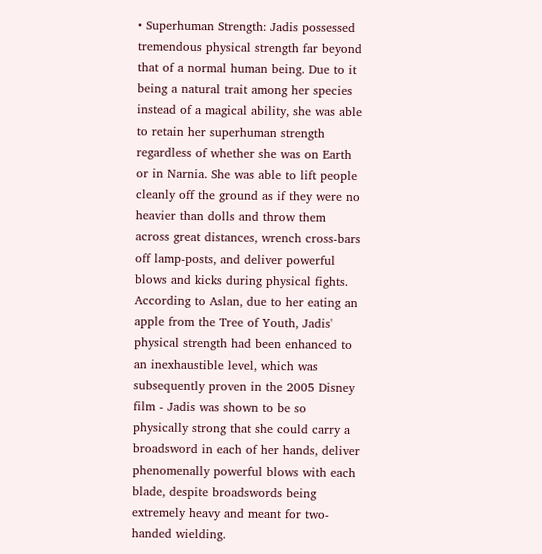• Superhuman Strength: Jadis possessed tremendous physical strength far beyond that of a normal human being. Due to it being a natural trait among her species instead of a magical ability, she was able to retain her superhuman strength regardless of whether she was on Earth or in Narnia. She was able to lift people cleanly off the ground as if they were no heavier than dolls and throw them across great distances, wrench cross-bars off lamp-posts, and deliver powerful blows and kicks during physical fights. According to Aslan, due to her eating an apple from the Tree of Youth, Jadis' physical strength had been enhanced to an inexhaustible level, which was subsequently proven in the 2005 Disney film - Jadis was shown to be so physically strong that she could carry a broadsword in each of her hands, deliver phenomenally powerful blows with each blade, despite broadswords being extremely heavy and meant for two-handed wielding.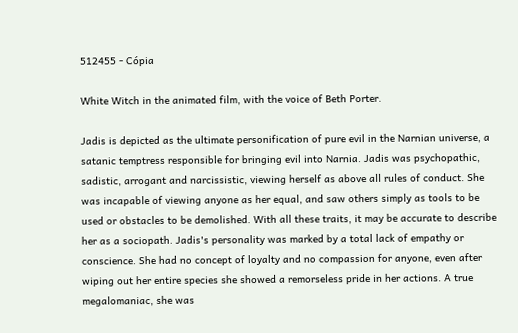512455 - Cópia

White Witch in the animated film, with the voice of Beth Porter.

Jadis is depicted as the ultimate personification of pure evil in the Narnian universe, a satanic temptress responsible for bringing evil into Narnia. Jadis was psychopathic, sadistic, arrogant and narcissistic, viewing herself as above all rules of conduct. She was incapable of viewing anyone as her equal, and saw others simply as tools to be used or obstacles to be demolished. With all these traits, it may be accurate to describe her as a sociopath. Jadis's personality was marked by a total lack of empathy or conscience. She had no concept of loyalty and no compassion for anyone, even after wiping out her entire species she showed a remorseless pride in her actions. A true megalomaniac, she was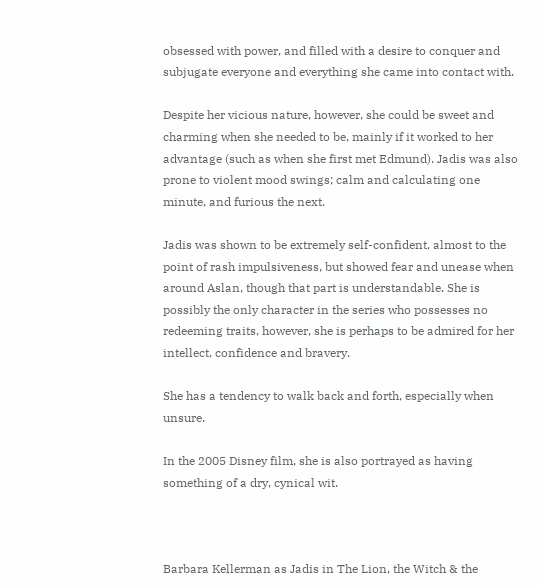obsessed with power, and filled with a desire to conquer and subjugate everyone and everything she came into contact with.

Despite her vicious nature, however, she could be sweet and charming when she needed to be, mainly if it worked to her advantage (such as when she first met Edmund). Jadis was also prone to violent mood swings; calm and calculating one minute, and furious the next.

Jadis was shown to be extremely self-confident, almost to the point of rash impulsiveness, but showed fear and unease when around Aslan, though that part is understandable. She is possibly the only character in the series who possesses no redeeming traits, however, she is perhaps to be admired for her intellect, confidence and bravery.

She has a tendency to walk back and forth, especially when unsure.

In the 2005 Disney film, she is also portrayed as having something of a dry, cynical wit.



Barbara Kellerman as Jadis in The Lion, the Witch & the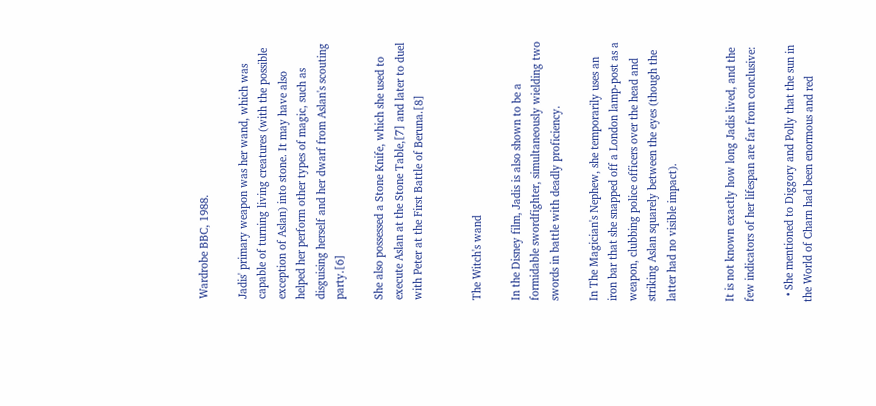Wardrobe BBC, 1988.

Jadis' primary weapon was her wand, which was capable of turning living creatures (with the possible exception of Aslan) into stone. It may have also helped her perform other types of magic, such as disguising herself and her dwarf from Aslan's scouting party.[6]

She also possessed a Stone Knife, which she used to execute Aslan at the Stone Table,[7] and later to duel with Peter at the First Battle of Beruna.[8]


The Witch's wand

In the Disney film, Jadis is also shown to be a formidable swordfighter, simultaneously wielding two swords in battle with deadly proficiency.

In The Magician's Nephew, she temporarily uses an iron bar that she snapped off a London lamp-post as a weapon, clubbing police officers over the head and striking Aslan squarely between the eyes (though the latter had no visible impact).


It is not known exactly how long Jadis lived, and the few indicators of her lifespan are far from conclusive:

  • She mentioned to Diggory and Polly that the sun in the World of Charn had been enormous and red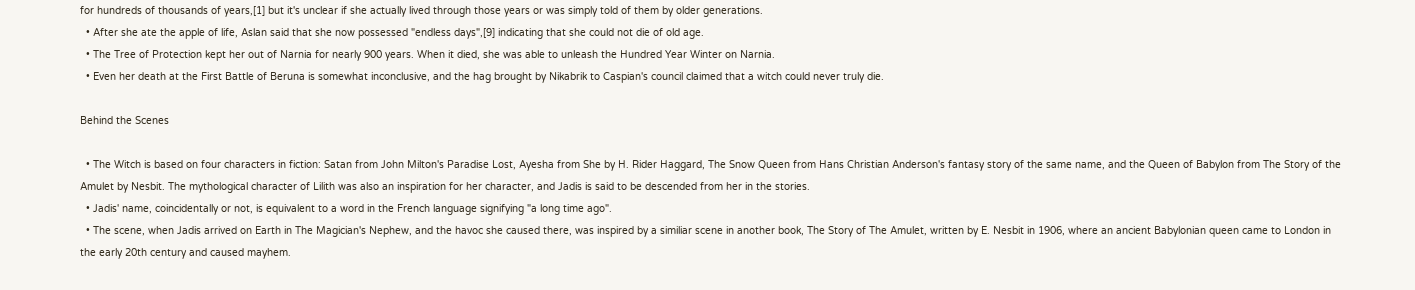for hundreds of thousands of years,[1] but it's unclear if she actually lived through those years or was simply told of them by older generations.
  • After she ate the apple of life, Aslan said that she now possessed "endless days",[9] indicating that she could not die of old age.
  • The Tree of Protection kept her out of Narnia for nearly 900 years. When it died, she was able to unleash the Hundred Year Winter on Narnia.
  • Even her death at the First Battle of Beruna is somewhat inconclusive, and the hag brought by Nikabrik to Caspian's council claimed that a witch could never truly die.

Behind the Scenes

  • The Witch is based on four characters in fiction: Satan from John Milton's Paradise Lost, Ayesha from She by H. Rider Haggard, The Snow Queen from Hans Christian Anderson's fantasy story of the same name, and the Queen of Babylon from The Story of the Amulet by Nesbit. The mythological character of Lilith was also an inspiration for her character, and Jadis is said to be descended from her in the stories.
  • Jadis' name, coincidentally or not, is equivalent to a word in the French language signifying "a long time ago".
  • The scene, when Jadis arrived on Earth in The Magician's Nephew, and the havoc she caused there, was inspired by a similiar scene in another book, The Story of The Amulet, written by E. Nesbit in 1906, where an ancient Babylonian queen came to London in the early 20th century and caused mayhem.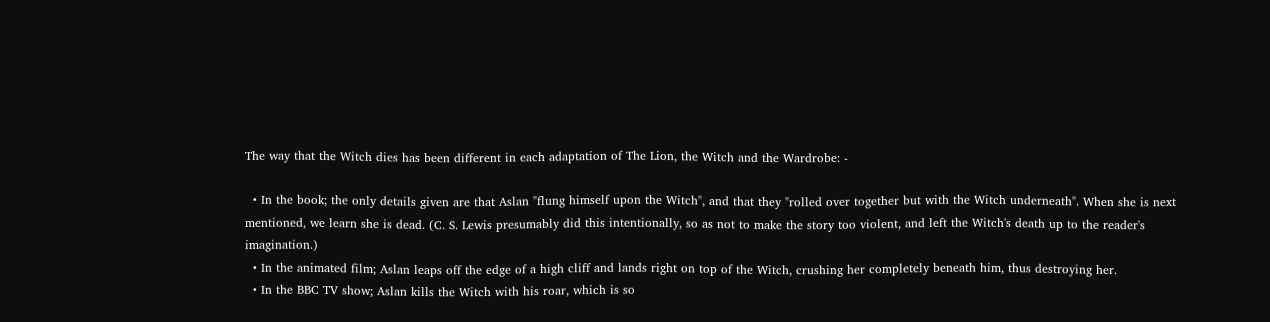The way that the Witch dies has been different in each adaptation of The Lion, the Witch and the Wardrobe: -

  • In the book; the only details given are that Aslan "flung himself upon the Witch", and that they "rolled over together but with the Witch underneath". When she is next mentioned, we learn she is dead. (C. S. Lewis presumably did this intentionally, so as not to make the story too violent, and left the Witch's death up to the reader's imagination.)
  • In the animated film; Aslan leaps off the edge of a high cliff and lands right on top of the Witch, crushing her completely beneath him, thus destroying her.
  • In the BBC TV show; Aslan kills the Witch with his roar, which is so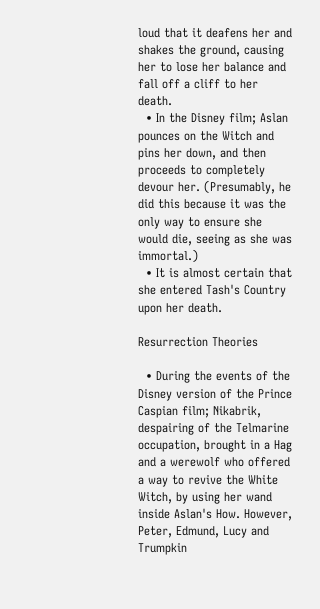loud that it deafens her and shakes the ground, causing her to lose her balance and fall off a cliff to her death.
  • In the Disney film; Aslan pounces on the Witch and pins her down, and then proceeds to completely devour her. (Presumably, he did this because it was the only way to ensure she would die, seeing as she was immortal.)
  • It is almost certain that she entered Tash's Country upon her death.

Resurrection Theories

  • During the events of the Disney version of the Prince Caspian film; Nikabrik, despairing of the Telmarine occupation, brought in a Hag and a werewolf who offered a way to revive the White Witch, by using her wand inside Aslan's How. However, Peter, Edmund, Lucy and Trumpkin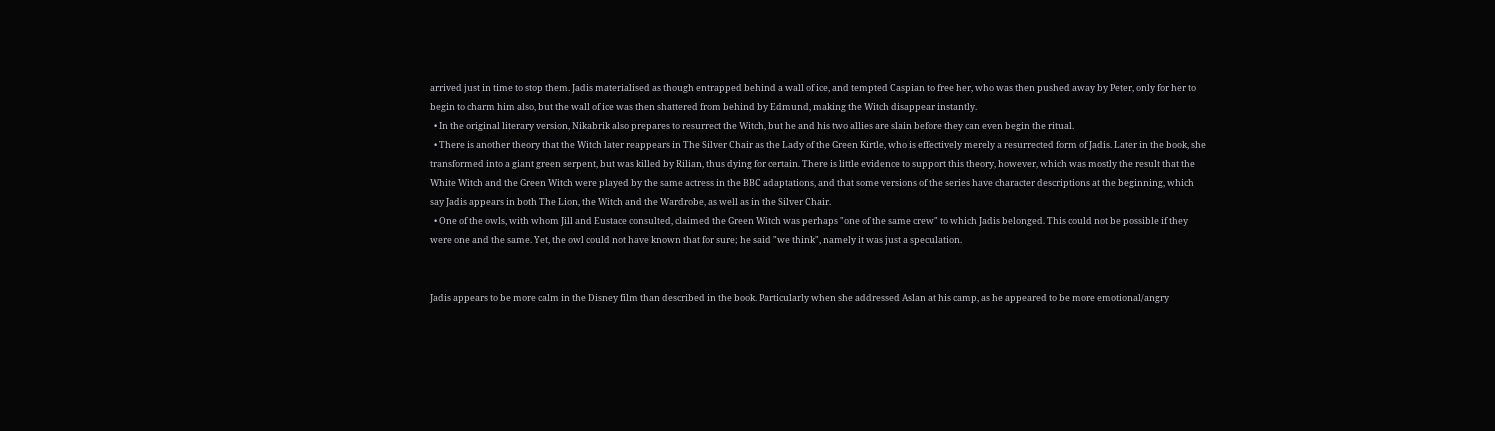arrived just in time to stop them. Jadis materialised as though entrapped behind a wall of ice, and tempted Caspian to free her, who was then pushed away by Peter, only for her to begin to charm him also, but the wall of ice was then shattered from behind by Edmund, making the Witch disappear instantly.
  • In the original literary version, Nikabrik also prepares to resurrect the Witch, but he and his two allies are slain before they can even begin the ritual.
  • There is another theory that the Witch later reappears in The Silver Chair as the Lady of the Green Kirtle, who is effectively merely a resurrected form of Jadis. Later in the book, she transformed into a giant green serpent, but was killed by Rilian, thus dying for certain. There is little evidence to support this theory, however, which was mostly the result that the White Witch and the Green Witch were played by the same actress in the BBC adaptations, and that some versions of the series have character descriptions at the beginning, which say Jadis appears in both The Lion, the Witch and the Wardrobe, as well as in the Silver Chair.
  • One of the owls, with whom Jill and Eustace consulted, claimed the Green Witch was perhaps "one of the same crew" to which Jadis belonged. This could not be possible if they were one and the same. Yet, the owl could not have known that for sure; he said "we think", namely it was just a speculation.


Jadis appears to be more calm in the Disney film than described in the book. Particularly when she addressed Aslan at his camp, as he appeared to be more emotional/angry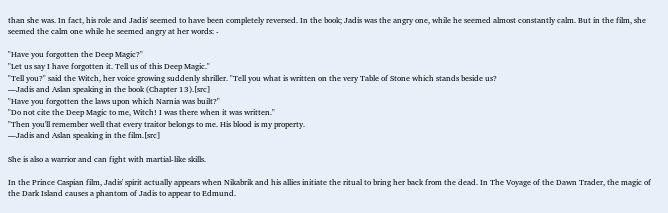than she was. In fact, his role and Jadis' seemed to have been completely reversed. In the book; Jadis was the angry one, while he seemed almost constantly calm. But in the film, she seemed the calm one while he seemed angry at her words: -

"Have you forgotten the Deep Magic?"
"Let us say I have forgotten it. Tell us of this Deep Magic."
"Tell you?" said the Witch, her voice growing suddenly shriller. "Tell you what is written on the very Table of Stone which stands beside us?
―Jadis and Aslan speaking in the book (Chapter 13).[src]
"Have you forgotten the laws upon which Narnia was built?"
"Do not cite the Deep Magic to me, Witch! I was there when it was written."
"Then you'll remember well that every traitor belongs to me. His blood is my property.
―Jadis and Aslan speaking in the film.[src]

She is also a warrior and can fight with martial-like skills.

In the Prince Caspian film, Jadis' spirit actually appears when Nikabrik and his allies initiate the ritual to bring her back from the dead. In The Voyage of the Dawn Trader, the magic of the Dark Island causes a phantom of Jadis to appear to Edmund.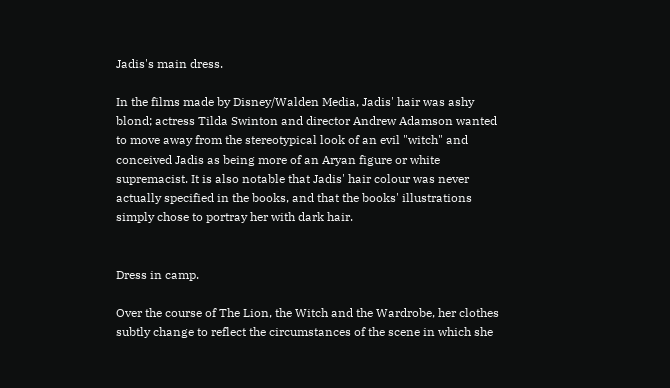Jadis's main dress.

In the films made by Disney/Walden Media, Jadis' hair was ashy blond; actress Tilda Swinton and director Andrew Adamson wanted to move away from the stereotypical look of an evil "witch" and conceived Jadis as being more of an Aryan figure or white supremacist. It is also notable that Jadis' hair colour was never actually specified in the books, and that the books' illustrations simply chose to portray her with dark hair.


Dress in camp.

Over the course of The Lion, the Witch and the Wardrobe, her clothes subtly change to reflect the circumstances of the scene in which she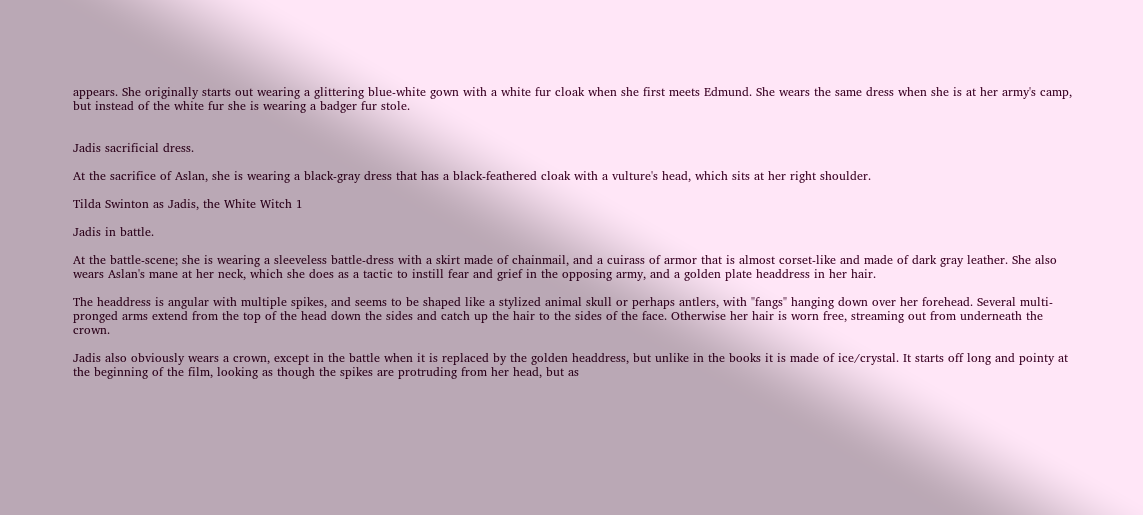appears. She originally starts out wearing a glittering blue-white gown with a white fur cloak when she first meets Edmund. She wears the same dress when she is at her army's camp, but instead of the white fur she is wearing a badger fur stole.


Jadis sacrificial dress.

At the sacrifice of Aslan, she is wearing a black-gray dress that has a black-feathered cloak with a vulture's head, which sits at her right shoulder.

Tilda Swinton as Jadis, the White Witch 1

Jadis in battle.

At the battle-scene; she is wearing a sleeveless battle-dress with a skirt made of chainmail, and a cuirass of armor that is almost corset-like and made of dark gray leather. She also wears Aslan's mane at her neck, which she does as a tactic to instill fear and grief in the opposing army, and a golden plate headdress in her hair.

The headdress is angular with multiple spikes, and seems to be shaped like a stylized animal skull or perhaps antlers, with "fangs" hanging down over her forehead. Several multi-pronged arms extend from the top of the head down the sides and catch up the hair to the sides of the face. Otherwise her hair is worn free, streaming out from underneath the crown.

Jadis also obviously wears a crown, except in the battle when it is replaced by the golden headdress, but unlike in the books it is made of ice/crystal. It starts off long and pointy at the beginning of the film, looking as though the spikes are protruding from her head, but as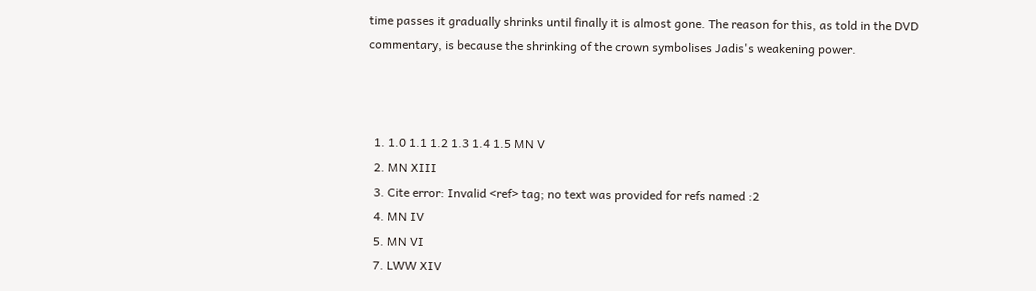time passes it gradually shrinks until finally it is almost gone. The reason for this, as told in the DVD commentary, is because the shrinking of the crown symbolises Jadis's weakening power.



  1. 1.0 1.1 1.2 1.3 1.4 1.5 MN V
  2. MN XIII
  3. Cite error: Invalid <ref> tag; no text was provided for refs named :2
  4. MN IV
  5. MN VI
  7. LWW XIV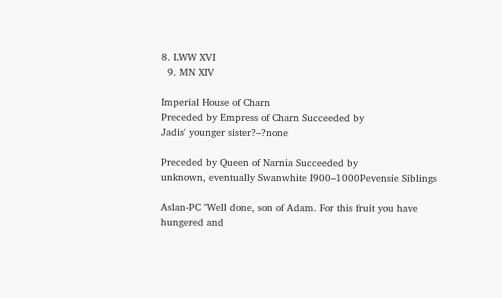8. LWW XVI
  9. MN XIV

Imperial House of Charn
Preceded by Empress of Charn Succeeded by
Jadis' younger sister?–?none

Preceded by Queen of Narnia Succeeded by
unknown, eventually Swanwhite I900–1000Pevensie Siblings

Aslan-PC "Well done, son of Adam. For this fruit you have hungered and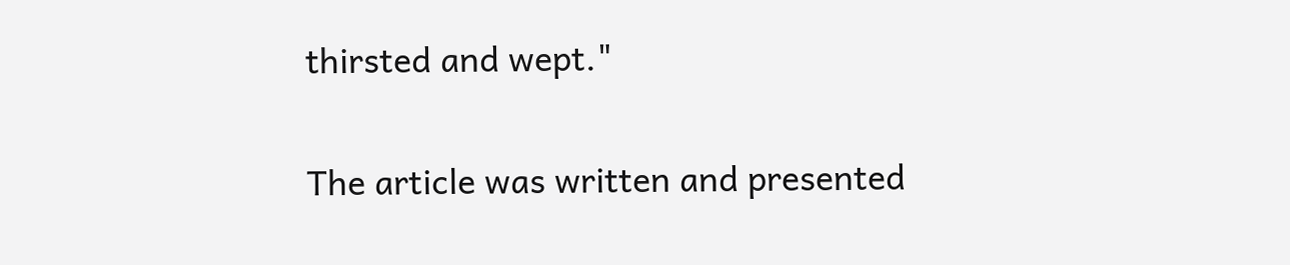thirsted and wept."

The article was written and presented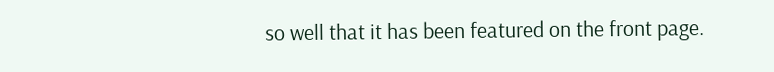so well that it has been featured on the front page.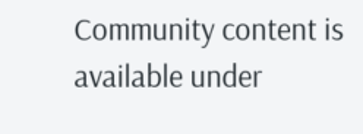Community content is available under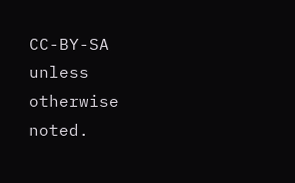CC-BY-SA unless otherwise noted.